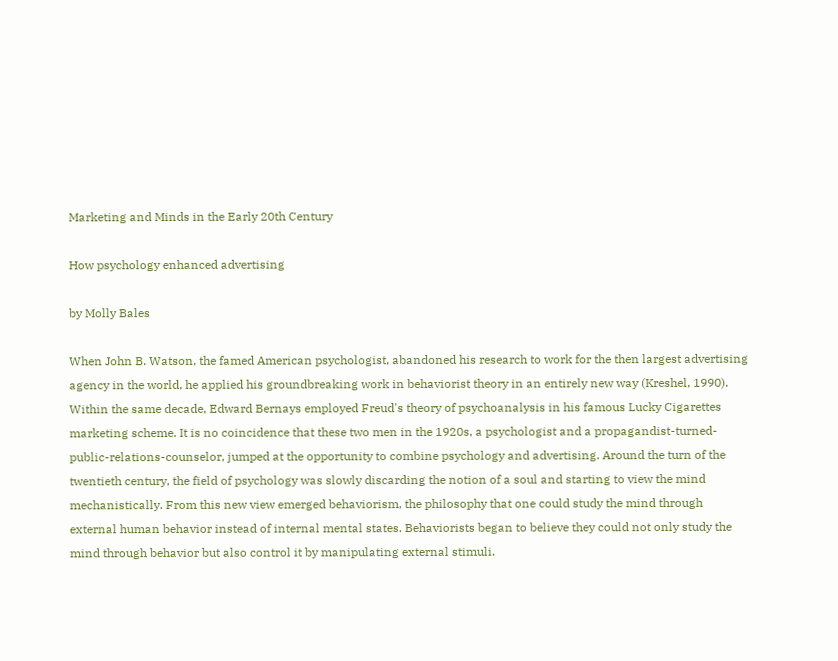Marketing and Minds in the Early 20th Century

How psychology enhanced advertising

by Molly Bales

When John B. Watson, the famed American psychologist, abandoned his research to work for the then largest advertising agency in the world, he applied his groundbreaking work in behaviorist theory in an entirely new way (Kreshel, 1990). Within the same decade, Edward Bernays employed Freud's theory of psychoanalysis in his famous Lucky Cigarettes marketing scheme. It is no coincidence that these two men in the 1920s, a psychologist and a propagandist-turned-public-relations-counselor, jumped at the opportunity to combine psychology and advertising. Around the turn of the twentieth century, the field of psychology was slowly discarding the notion of a soul and starting to view the mind mechanistically. From this new view emerged behaviorism, the philosophy that one could study the mind through external human behavior instead of internal mental states. Behaviorists began to believe they could not only study the mind through behavior but also control it by manipulating external stimuli.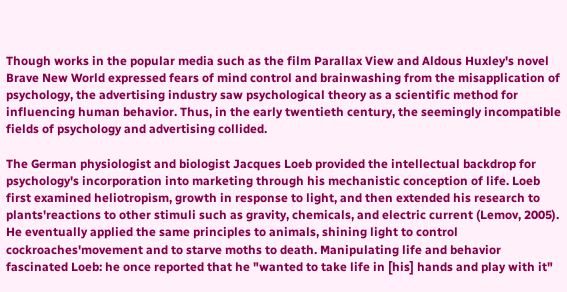Though works in the popular media such as the film Parallax View and Aldous Huxley's novel Brave New World expressed fears of mind control and brainwashing from the misapplication of psychology, the advertising industry saw psychological theory as a scientific method for influencing human behavior. Thus, in the early twentieth century, the seemingly incompatible fields of psychology and advertising collided.

The German physiologist and biologist Jacques Loeb provided the intellectual backdrop for psychology's incorporation into marketing through his mechanistic conception of life. Loeb first examined heliotropism, growth in response to light, and then extended his research to plants'reactions to other stimuli such as gravity, chemicals, and electric current (Lemov, 2005). He eventually applied the same principles to animals, shining light to control cockroaches'movement and to starve moths to death. Manipulating life and behavior fascinated Loeb: he once reported that he "wanted to take life in [his] hands and play with it"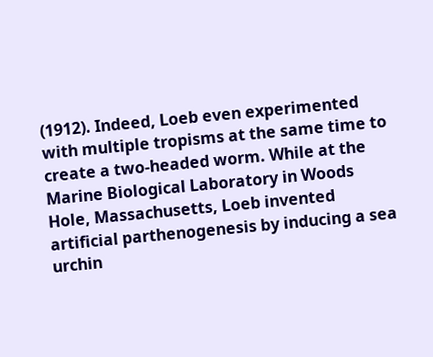(1912). Indeed, Loeb even experimented with multiple tropisms at the same time to create a two-headed worm. While at the Marine Biological Laboratory in Woods Hole, Massachusetts, Loeb invented artificial parthenogenesis by inducing a sea urchin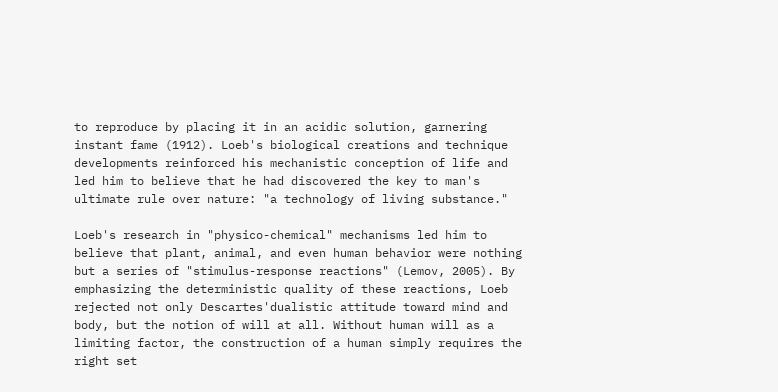to reproduce by placing it in an acidic solution, garnering instant fame (1912). Loeb's biological creations and technique developments reinforced his mechanistic conception of life and led him to believe that he had discovered the key to man's ultimate rule over nature: "a technology of living substance."

Loeb's research in "physico-chemical" mechanisms led him to believe that plant, animal, and even human behavior were nothing but a series of "stimulus-response reactions" (Lemov, 2005). By emphasizing the deterministic quality of these reactions, Loeb rejected not only Descartes'dualistic attitude toward mind and body, but the notion of will at all. Without human will as a limiting factor, the construction of a human simply requires the right set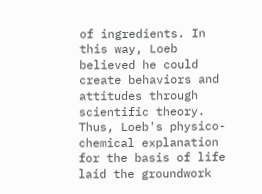of ingredients. In this way, Loeb believed he could create behaviors and attitudes through scientific theory. Thus, Loeb's physico-chemical explanation for the basis of life laid the groundwork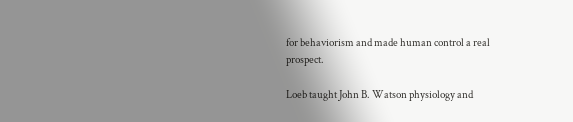for behaviorism and made human control a real prospect.

Loeb taught John B. Watson physiology and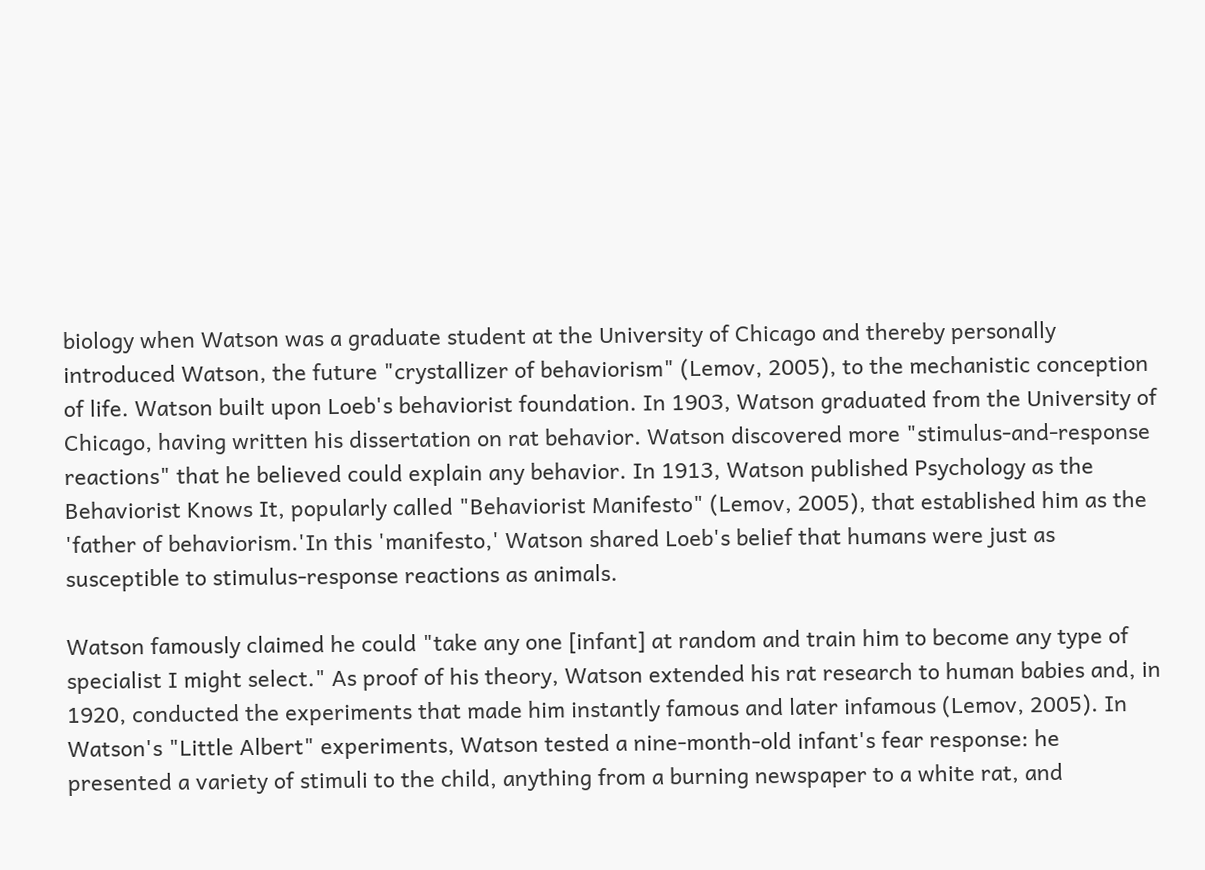biology when Watson was a graduate student at the University of Chicago and thereby personally introduced Watson, the future "crystallizer of behaviorism" (Lemov, 2005), to the mechanistic conception of life. Watson built upon Loeb's behaviorist foundation. In 1903, Watson graduated from the University of Chicago, having written his dissertation on rat behavior. Watson discovered more "stimulus-and-response reactions" that he believed could explain any behavior. In 1913, Watson published Psychology as the Behaviorist Knows It, popularly called "Behaviorist Manifesto" (Lemov, 2005), that established him as the 'father of behaviorism.'In this 'manifesto,' Watson shared Loeb's belief that humans were just as susceptible to stimulus-response reactions as animals.

Watson famously claimed he could "take any one [infant] at random and train him to become any type of specialist I might select." As proof of his theory, Watson extended his rat research to human babies and, in 1920, conducted the experiments that made him instantly famous and later infamous (Lemov, 2005). In Watson's "Little Albert" experiments, Watson tested a nine-month-old infant's fear response: he presented a variety of stimuli to the child, anything from a burning newspaper to a white rat, and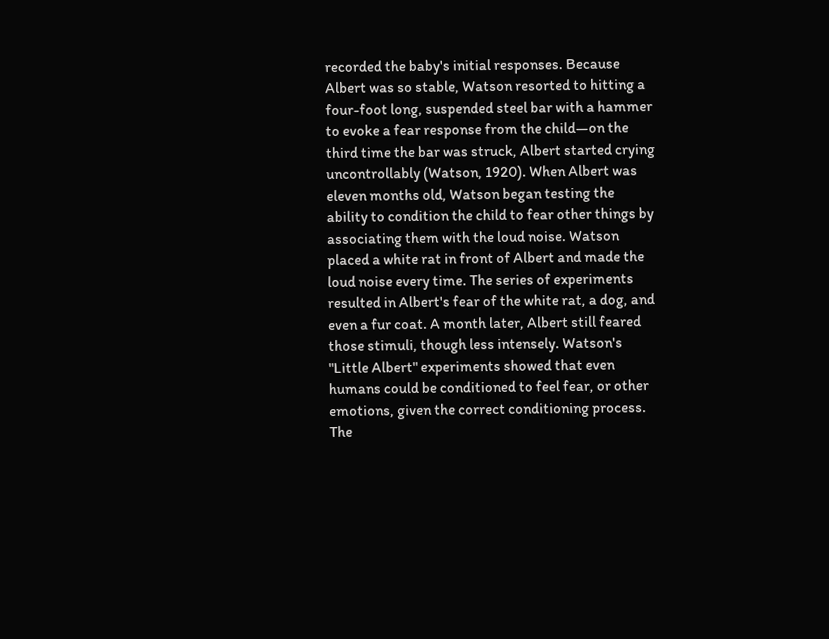recorded the baby's initial responses. Because Albert was so stable, Watson resorted to hitting a four-foot long, suspended steel bar with a hammer to evoke a fear response from the child—on the third time the bar was struck, Albert started crying uncontrollably (Watson, 1920). When Albert was eleven months old, Watson began testing the ability to condition the child to fear other things by associating them with the loud noise. Watson placed a white rat in front of Albert and made the loud noise every time. The series of experiments resulted in Albert's fear of the white rat, a dog, and even a fur coat. A month later, Albert still feared those stimuli, though less intensely. Watson's "Little Albert" experiments showed that even humans could be conditioned to feel fear, or other emotions, given the correct conditioning process. The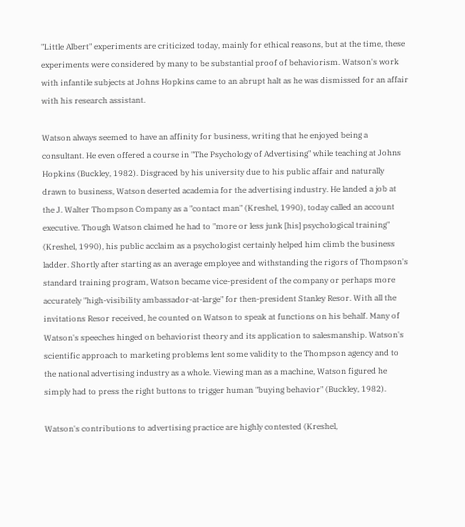"Little Albert" experiments are criticized today, mainly for ethical reasons, but at the time, these experiments were considered by many to be substantial proof of behaviorism. Watson's work with infantile subjects at Johns Hopkins came to an abrupt halt as he was dismissed for an affair with his research assistant.

Watson always seemed to have an affinity for business, writing that he enjoyed being a consultant. He even offered a course in "The Psychology of Advertising" while teaching at Johns Hopkins (Buckley, 1982). Disgraced by his university due to his public affair and naturally drawn to business, Watson deserted academia for the advertising industry. He landed a job at the J. Walter Thompson Company as a "contact man" (Kreshel, 1990), today called an account executive. Though Watson claimed he had to "more or less junk [his] psychological training" (Kreshel, 1990), his public acclaim as a psychologist certainly helped him climb the business ladder. Shortly after starting as an average employee and withstanding the rigors of Thompson's standard training program, Watson became vice-president of the company or perhaps more accurately "high-visibility ambassador-at-large" for then-president Stanley Resor. With all the invitations Resor received, he counted on Watson to speak at functions on his behalf. Many of Watson's speeches hinged on behaviorist theory and its application to salesmanship. Watson's scientific approach to marketing problems lent some validity to the Thompson agency and to the national advertising industry as a whole. Viewing man as a machine, Watson figured he simply had to press the right buttons to trigger human "buying behavior" (Buckley, 1982).

Watson's contributions to advertising practice are highly contested (Kreshel,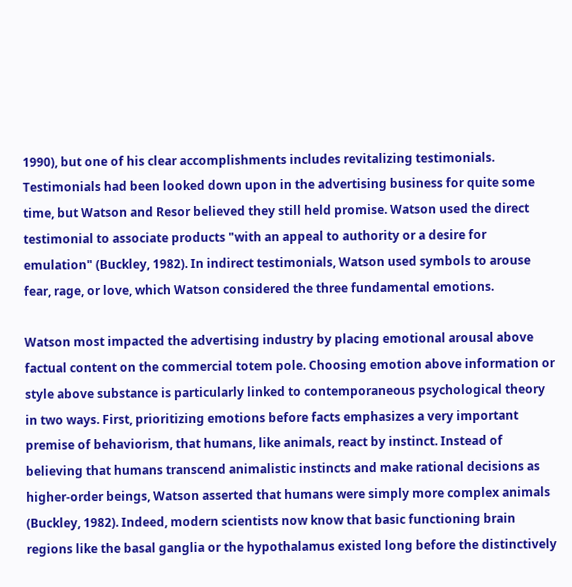1990), but one of his clear accomplishments includes revitalizing testimonials. Testimonials had been looked down upon in the advertising business for quite some time, but Watson and Resor believed they still held promise. Watson used the direct testimonial to associate products "with an appeal to authority or a desire for emulation" (Buckley, 1982). In indirect testimonials, Watson used symbols to arouse fear, rage, or love, which Watson considered the three fundamental emotions.

Watson most impacted the advertising industry by placing emotional arousal above factual content on the commercial totem pole. Choosing emotion above information or style above substance is particularly linked to contemporaneous psychological theory in two ways. First, prioritizing emotions before facts emphasizes a very important premise of behaviorism, that humans, like animals, react by instinct. Instead of believing that humans transcend animalistic instincts and make rational decisions as higher-order beings, Watson asserted that humans were simply more complex animals (Buckley, 1982). Indeed, modern scientists now know that basic functioning brain regions like the basal ganglia or the hypothalamus existed long before the distinctively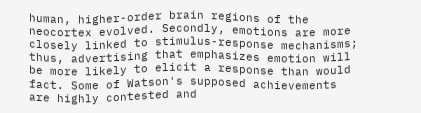human, higher-order brain regions of the neocortex evolved. Secondly, emotions are more closely linked to stimulus-response mechanisms; thus, advertising that emphasizes emotion will be more likely to elicit a response than would fact. Some of Watson's supposed achievements are highly contested and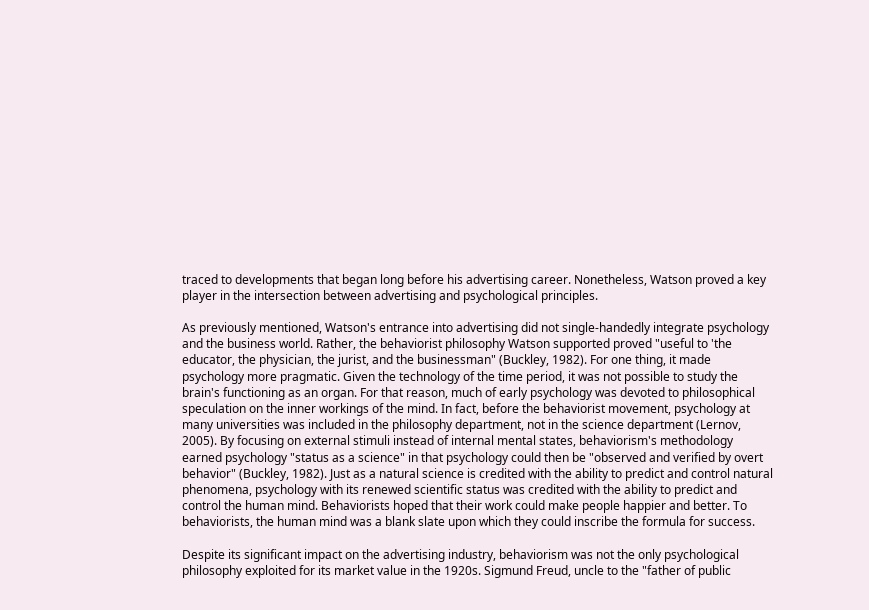traced to developments that began long before his advertising career. Nonetheless, Watson proved a key player in the intersection between advertising and psychological principles.

As previously mentioned, Watson's entrance into advertising did not single-handedly integrate psychology and the business world. Rather, the behaviorist philosophy Watson supported proved "useful to 'the educator, the physician, the jurist, and the businessman" (Buckley, 1982). For one thing, it made psychology more pragmatic. Given the technology of the time period, it was not possible to study the brain's functioning as an organ. For that reason, much of early psychology was devoted to philosophical speculation on the inner workings of the mind. In fact, before the behaviorist movement, psychology at many universities was included in the philosophy department, not in the science department (Lernov, 2005). By focusing on external stimuli instead of internal mental states, behaviorism's methodology earned psychology "status as a science" in that psychology could then be "observed and verified by overt behavior" (Buckley, 1982). Just as a natural science is credited with the ability to predict and control natural phenomena, psychology with its renewed scientific status was credited with the ability to predict and control the human mind. Behaviorists hoped that their work could make people happier and better. To behaviorists, the human mind was a blank slate upon which they could inscribe the formula for success.

Despite its significant impact on the advertising industry, behaviorism was not the only psychological philosophy exploited for its market value in the 1920s. Sigmund Freud, uncle to the "father of public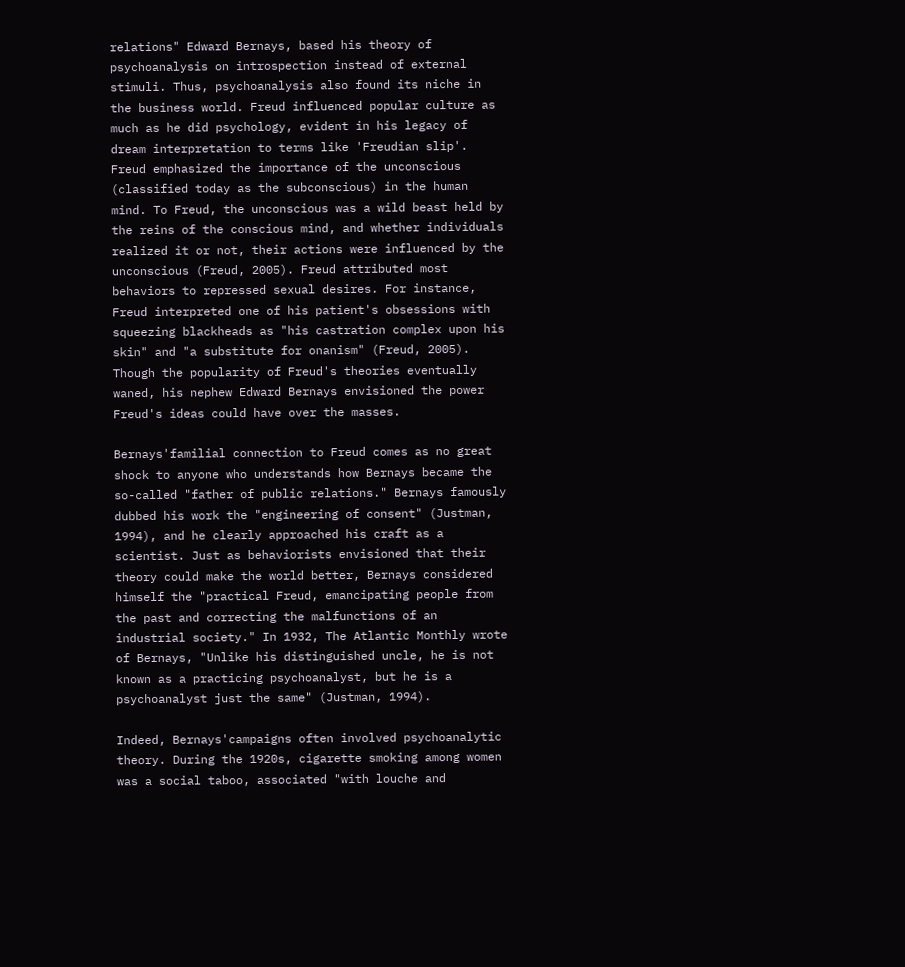relations" Edward Bernays, based his theory of psychoanalysis on introspection instead of external stimuli. Thus, psychoanalysis also found its niche in the business world. Freud influenced popular culture as much as he did psychology, evident in his legacy of dream interpretation to terms like 'Freudian slip'. Freud emphasized the importance of the unconscious (classified today as the subconscious) in the human mind. To Freud, the unconscious was a wild beast held by the reins of the conscious mind, and whether individuals realized it or not, their actions were influenced by the unconscious (Freud, 2005). Freud attributed most behaviors to repressed sexual desires. For instance, Freud interpreted one of his patient's obsessions with squeezing blackheads as "his castration complex upon his skin" and "a substitute for onanism" (Freud, 2005). Though the popularity of Freud's theories eventually waned, his nephew Edward Bernays envisioned the power Freud's ideas could have over the masses.

Bernays'familial connection to Freud comes as no great shock to anyone who understands how Bernays became the so-called "father of public relations." Bernays famously dubbed his work the "engineering of consent" (Justman, 1994), and he clearly approached his craft as a scientist. Just as behaviorists envisioned that their theory could make the world better, Bernays considered himself the "practical Freud, emancipating people from the past and correcting the malfunctions of an industrial society." In 1932, The Atlantic Monthly wrote of Bernays, "Unlike his distinguished uncle, he is not known as a practicing psychoanalyst, but he is a psychoanalyst just the same" (Justman, 1994).

Indeed, Bernays'campaigns often involved psychoanalytic theory. During the 1920s, cigarette smoking among women was a social taboo, associated "with louche and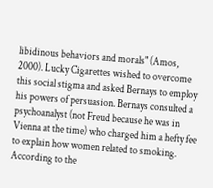libidinous behaviors and morals" (Amos, 2000). Lucky Cigarettes wished to overcome this social stigma and asked Bernays to employ his powers of persuasion. Bernays consulted a psychoanalyst (not Freud because he was in Vienna at the time) who charged him a hefty fee to explain how women related to smoking. According to the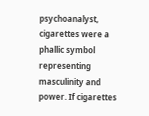psychoanalyst, cigarettes were a phallic symbol representing masculinity and power. If cigarettes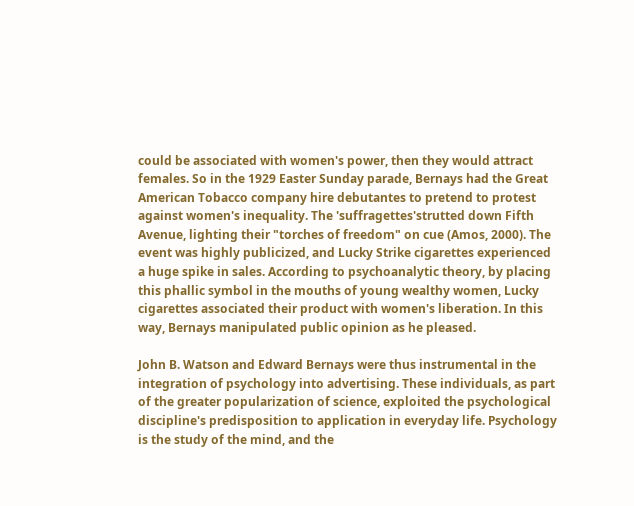could be associated with women's power, then they would attract females. So in the 1929 Easter Sunday parade, Bernays had the Great American Tobacco company hire debutantes to pretend to protest against women's inequality. The 'suffragettes'strutted down Fifth Avenue, lighting their "torches of freedom" on cue (Amos, 2000). The event was highly publicized, and Lucky Strike cigarettes experienced a huge spike in sales. According to psychoanalytic theory, by placing this phallic symbol in the mouths of young wealthy women, Lucky cigarettes associated their product with women's liberation. In this way, Bernays manipulated public opinion as he pleased.

John B. Watson and Edward Bernays were thus instrumental in the integration of psychology into advertising. These individuals, as part of the greater popularization of science, exploited the psychological discipline's predisposition to application in everyday life. Psychology is the study of the mind, and the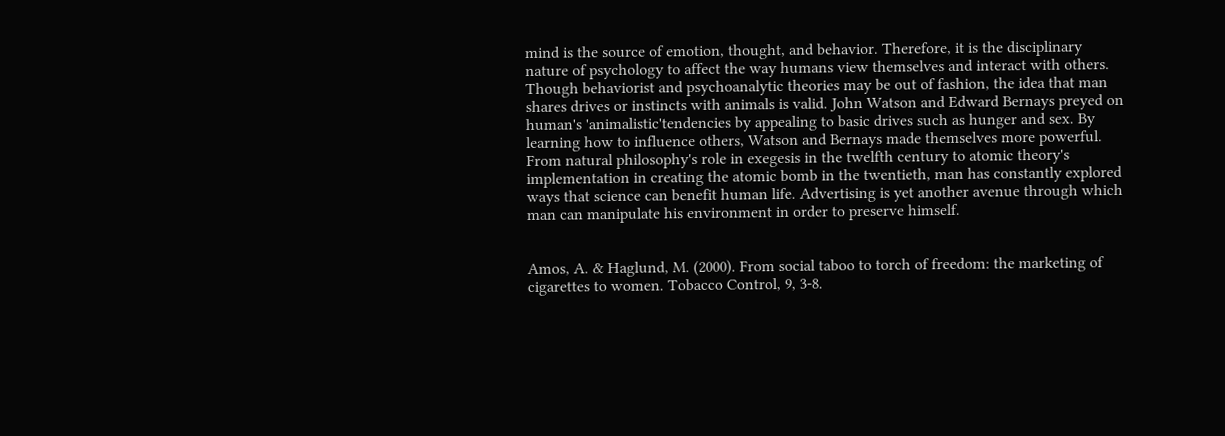mind is the source of emotion, thought, and behavior. Therefore, it is the disciplinary nature of psychology to affect the way humans view themselves and interact with others. Though behaviorist and psychoanalytic theories may be out of fashion, the idea that man shares drives or instincts with animals is valid. John Watson and Edward Bernays preyed on human's 'animalistic'tendencies by appealing to basic drives such as hunger and sex. By learning how to influence others, Watson and Bernays made themselves more powerful. From natural philosophy's role in exegesis in the twelfth century to atomic theory's implementation in creating the atomic bomb in the twentieth, man has constantly explored ways that science can benefit human life. Advertising is yet another avenue through which man can manipulate his environment in order to preserve himself.


Amos, A. & Haglund, M. (2000). From social taboo to torch of freedom: the marketing of cigarettes to women. Tobacco Control, 9, 3-8.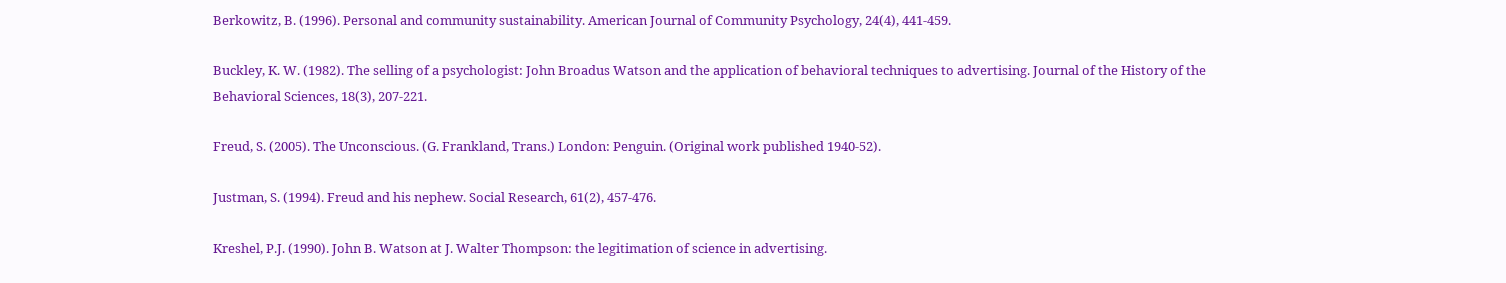Berkowitz, B. (1996). Personal and community sustainability. American Journal of Community Psychology, 24(4), 441-459.

Buckley, K. W. (1982). The selling of a psychologist: John Broadus Watson and the application of behavioral techniques to advertising. Journal of the History of the Behavioral Sciences, 18(3), 207-221.

Freud, S. (2005). The Unconscious. (G. Frankland, Trans.) London: Penguin. (Original work published 1940-52).

Justman, S. (1994). Freud and his nephew. Social Research, 61(2), 457-476.

Kreshel, P.J. (1990). John B. Watson at J. Walter Thompson: the legitimation of science in advertising.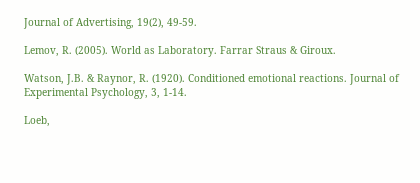Journal of Advertising, 19(2), 49-59.

Lemov, R. (2005). World as Laboratory. Farrar Straus & Giroux.

Watson, J.B. & Raynor, R. (1920). Conditioned emotional reactions. Journal of Experimental Psychology, 3, 1-14.

Loeb,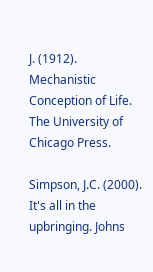J. (1912). Mechanistic Conception of Life. The University of Chicago Press.

Simpson, J.C. (2000). It's all in the upbringing. Johns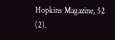Hopkins Magazine, 52 (2).